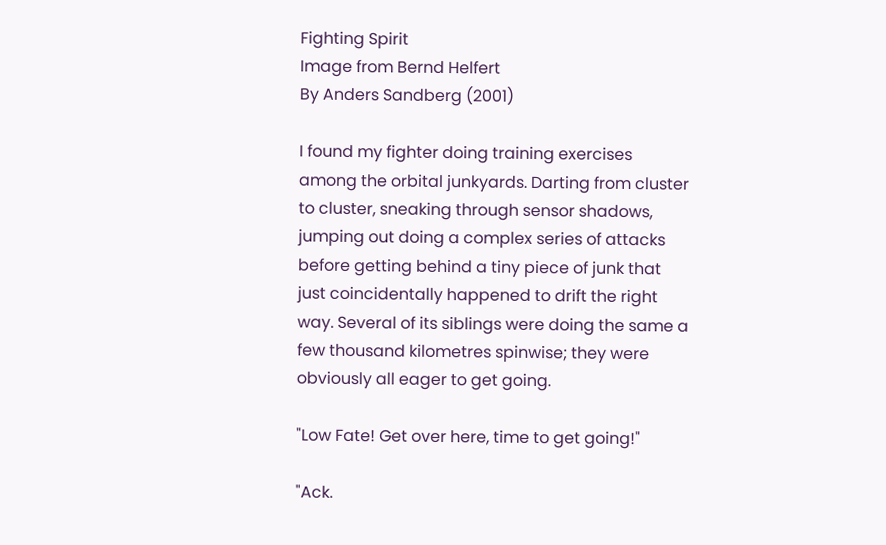Fighting Spirit
Image from Bernd Helfert
By Anders Sandberg (2001)

I found my fighter doing training exercises among the orbital junkyards. Darting from cluster to cluster, sneaking through sensor shadows, jumping out doing a complex series of attacks before getting behind a tiny piece of junk that just coincidentally happened to drift the right way. Several of its siblings were doing the same a few thousand kilometres spinwise; they were obviously all eager to get going.

"Low Fate! Get over here, time to get going!"

"Ack.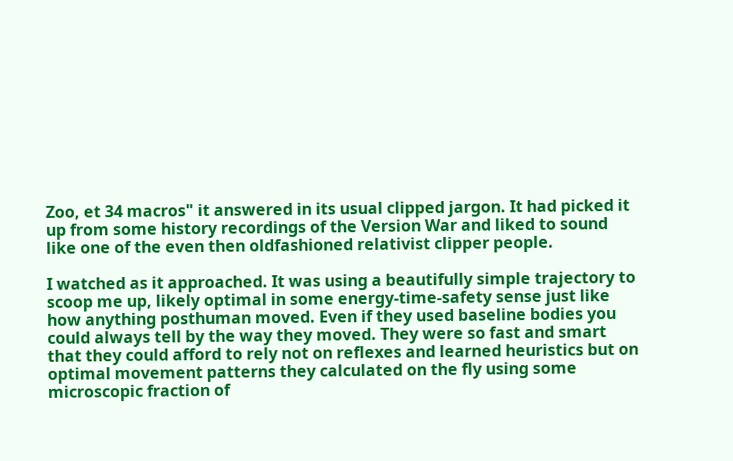Zoo, et 34 macros" it answered in its usual clipped jargon. It had picked it up from some history recordings of the Version War and liked to sound like one of the even then oldfashioned relativist clipper people.

I watched as it approached. It was using a beautifully simple trajectory to scoop me up, likely optimal in some energy-time-safety sense just like how anything posthuman moved. Even if they used baseline bodies you could always tell by the way they moved. They were so fast and smart that they could afford to rely not on reflexes and learned heuristics but on optimal movement patterns they calculated on the fly using some microscopic fraction of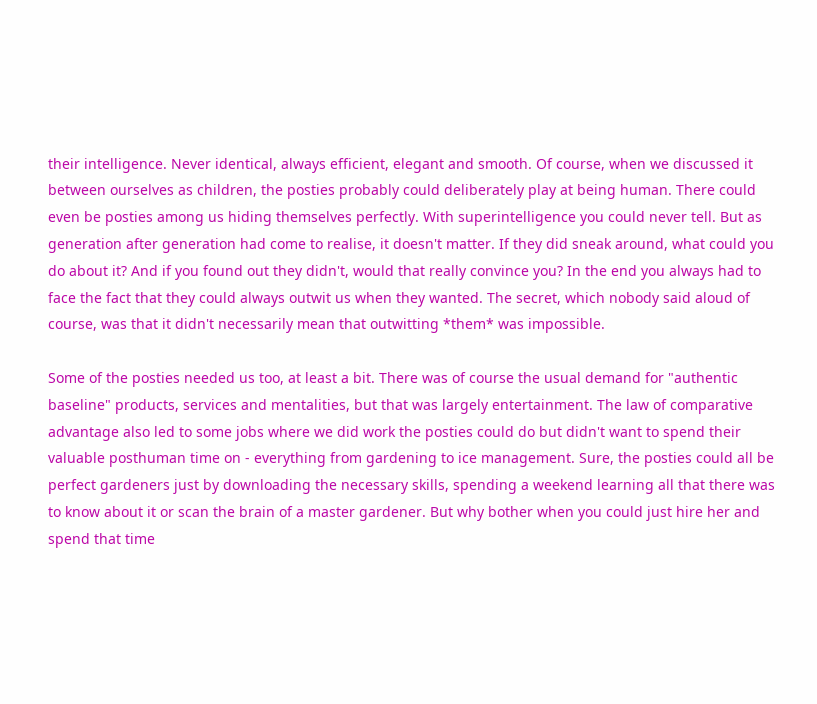their intelligence. Never identical, always efficient, elegant and smooth. Of course, when we discussed it between ourselves as children, the posties probably could deliberately play at being human. There could even be posties among us hiding themselves perfectly. With superintelligence you could never tell. But as generation after generation had come to realise, it doesn't matter. If they did sneak around, what could you do about it? And if you found out they didn't, would that really convince you? In the end you always had to face the fact that they could always outwit us when they wanted. The secret, which nobody said aloud of course, was that it didn't necessarily mean that outwitting *them* was impossible.

Some of the posties needed us too, at least a bit. There was of course the usual demand for "authentic baseline" products, services and mentalities, but that was largely entertainment. The law of comparative advantage also led to some jobs where we did work the posties could do but didn't want to spend their valuable posthuman time on - everything from gardening to ice management. Sure, the posties could all be perfect gardeners just by downloading the necessary skills, spending a weekend learning all that there was to know about it or scan the brain of a master gardener. But why bother when you could just hire her and spend that time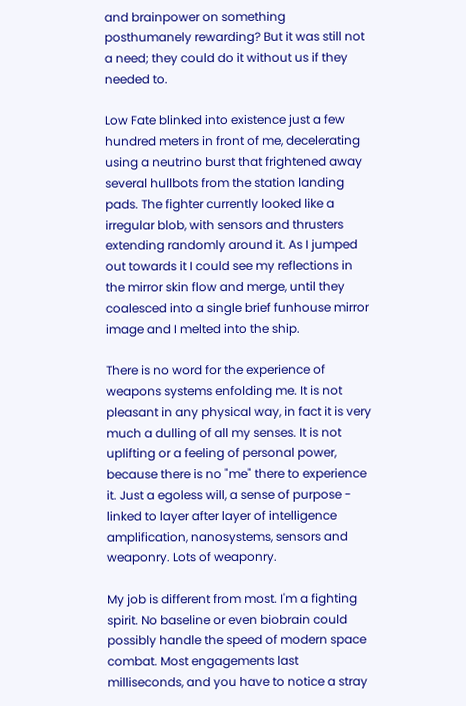and brainpower on something posthumanely rewarding? But it was still not a need; they could do it without us if they needed to.

Low Fate blinked into existence just a few hundred meters in front of me, decelerating using a neutrino burst that frightened away several hullbots from the station landing pads. The fighter currently looked like a irregular blob, with sensors and thrusters extending randomly around it. As I jumped out towards it I could see my reflections in the mirror skin flow and merge, until they coalesced into a single brief funhouse mirror image and I melted into the ship.

There is no word for the experience of weapons systems enfolding me. It is not pleasant in any physical way, in fact it is very much a dulling of all my senses. It is not uplifting or a feeling of personal power, because there is no "me" there to experience it. Just a egoless will, a sense of purpose - linked to layer after layer of intelligence amplification, nanosystems, sensors and weaponry. Lots of weaponry.

My job is different from most. I'm a fighting spirit. No baseline or even biobrain could possibly handle the speed of modern space combat. Most engagements last milliseconds, and you have to notice a stray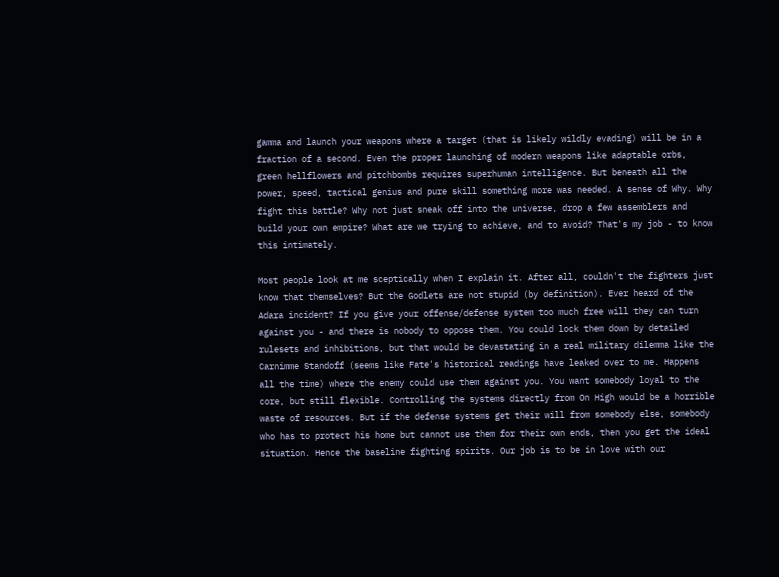gamma and launch your weapons where a target (that is likely wildly evading) will be in a fraction of a second. Even the proper launching of modern weapons like adaptable orbs, green hellflowers and pitchbombs requires superhuman intelligence. But beneath all the power, speed, tactical genius and pure skill something more was needed. A sense of Why. Why fight this battle? Why not just sneak off into the universe, drop a few assemblers and build your own empire? What are we trying to achieve, and to avoid? That's my job - to know this intimately.

Most people look at me sceptically when I explain it. After all, couldn't the fighters just know that themselves? But the Godlets are not stupid (by definition). Ever heard of the Adara incident? If you give your offense/defense system too much free will they can turn against you - and there is nobody to oppose them. You could lock them down by detailed rulesets and inhibitions, but that would be devastating in a real military dilemma like the Carnimme Standoff (seems like Fate's historical readings have leaked over to me. Happens all the time) where the enemy could use them against you. You want somebody loyal to the core, but still flexible. Controlling the systems directly from On High would be a horrible waste of resources. But if the defense systems get their will from somebody else, somebody who has to protect his home but cannot use them for their own ends, then you get the ideal situation. Hence the baseline fighting spirits. Our job is to be in love with our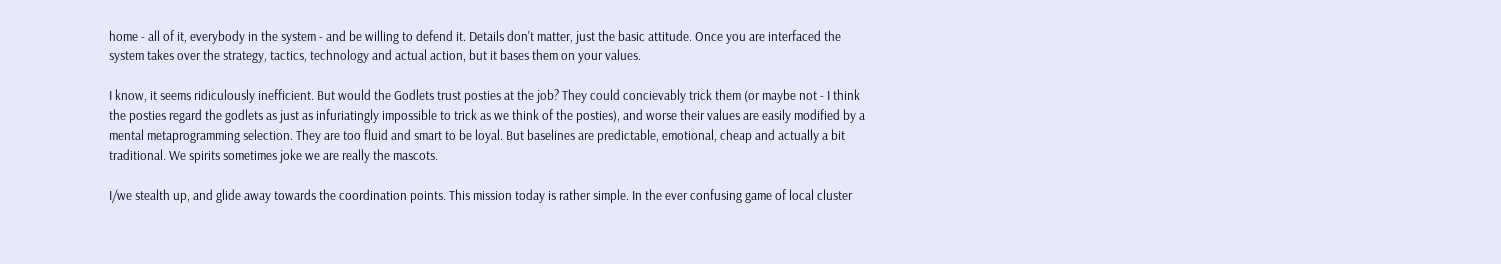home - all of it, everybody in the system - and be willing to defend it. Details don't matter, just the basic attitude. Once you are interfaced the system takes over the strategy, tactics, technology and actual action, but it bases them on your values.

I know, it seems ridiculously inefficient. But would the Godlets trust posties at the job? They could concievably trick them (or maybe not - I think the posties regard the godlets as just as infuriatingly impossible to trick as we think of the posties), and worse their values are easily modified by a mental metaprogramming selection. They are too fluid and smart to be loyal. But baselines are predictable, emotional, cheap and actually a bit traditional. We spirits sometimes joke we are really the mascots.

I/we stealth up, and glide away towards the coordination points. This mission today is rather simple. In the ever confusing game of local cluster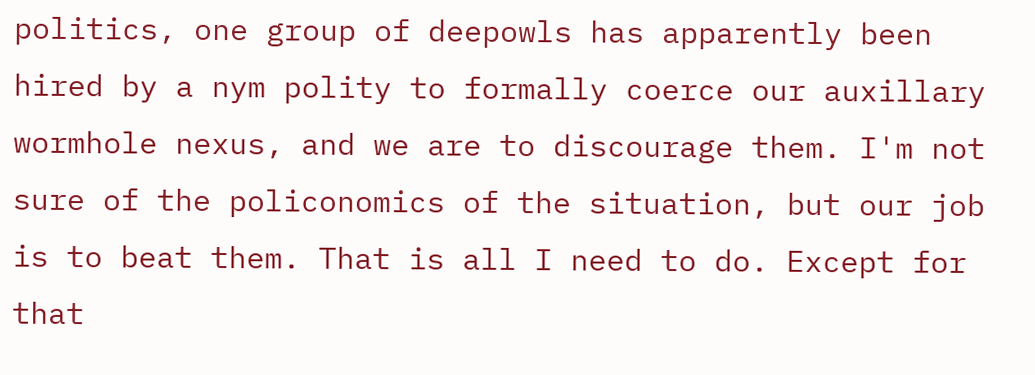politics, one group of deepowls has apparently been hired by a nym polity to formally coerce our auxillary wormhole nexus, and we are to discourage them. I'm not sure of the policonomics of the situation, but our job is to beat them. That is all I need to do. Except for that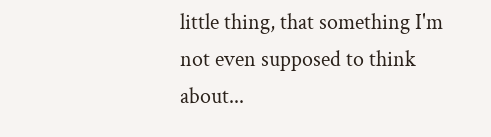little thing, that something I'm not even supposed to think about...